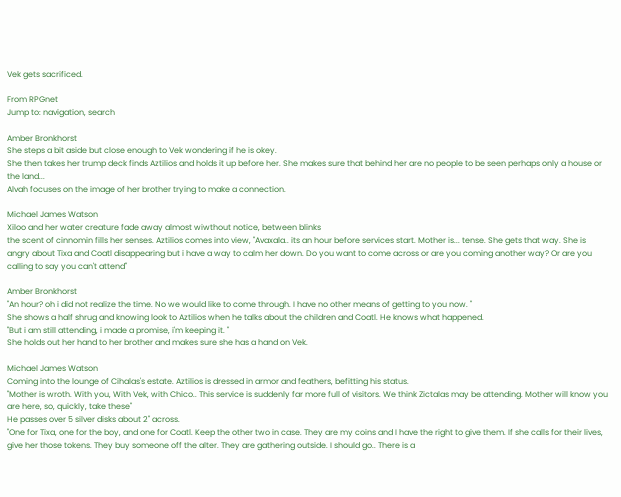Vek gets sacrificed.

From RPGnet
Jump to: navigation, search

Amber Bronkhorst
She steps a bit aside but close enough to Vek wondering if he is okey.
She then takes her trump deck finds Aztilios and holds it up before her. She makes sure that behind her are no people to be seen perhaps only a house or the land...
Alvah focuses on the image of her brother trying to make a connection.

Michael James Watson
Xiloo and her water creature fade away almost wiwthout notice, between blinks
the scent of cinnomin fills her senses. Aztilios comes into view, "Avaxala.. its an hour before services start. Mother is... tense. She gets that way. She is angry about Tixa and Coatl disappearing but i have a way to calm her down. Do you want to come across or are you coming another way? Or are you calling to say you can't attend"

Amber Bronkhorst
"An hour? oh i did not realize the time. No we would like to come through. I have no other means of getting to you now. "
She shows a half shrug and knowing look to Aztilios when he talks about the children and Coatl. He knows what happened.
"But i am still attending, i made a promise, i'm keeping it. "
She holds out her hand to her brother and makes sure she has a hand on Vek.

Michael James Watson
Coming into the lounge of Cihalas's estate. Aztilios is dressed in armor and feathers, befitting his status.
"Mother is wroth. With you, With Vek, with Chico.. This service is suddenly far more full of visitors. We think Zictalas may be attending. Mother will know you are here, so, quickly, take these"
He passes over 5 silver disks about 2" across.
"One for Tixa, one for the boy, and one for Coatl. Keep the other two in case. They are my coins and I have the right to give them. If she calls for their lives, give her those tokens. They buy someone off the alter. They are gathering outside. I should go.. There is a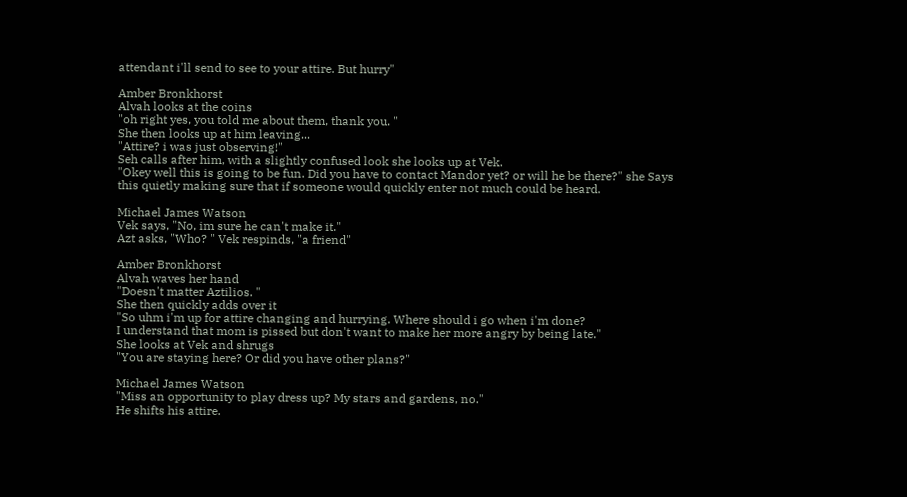attendant i'll send to see to your attire. But hurry"

Amber Bronkhorst
Alvah looks at the coins
"oh right yes, you told me about them, thank you. "
She then looks up at him leaving...
"Attire? i was just observing!"
Seh calls after him, with a slightly confused look she looks up at Vek.
"Okey well this is going to be fun. Did you have to contact Mandor yet? or will he be there?" she Says this quietly making sure that if someone would quickly enter not much could be heard.

Michael James Watson
Vek says, "No, im sure he can't make it."
Azt asks, "Who? " Vek respinds, "a friend"

Amber Bronkhorst
Alvah waves her hand
"Doesn't matter Aztilios. "
She then quickly adds over it
"So uhm i'm up for attire changing and hurrying. Where should i go when i'm done?
I understand that mom is pissed but don't want to make her more angry by being late."
She looks at Vek and shrugs
"You are staying here? Or did you have other plans?"

Michael James Watson
"Miss an opportunity to play dress up? My stars and gardens, no."
He shifts his attire.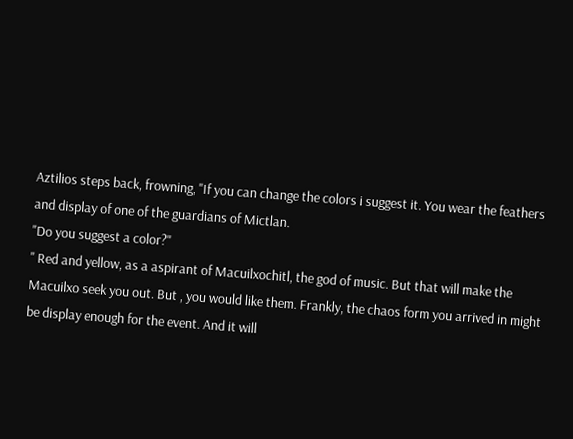Aztilios steps back, frowning, "If you can change the colors i suggest it. You wear the feathers and display of one of the guardians of Mictlan.
"Do you suggest a color?"
" Red and yellow, as a aspirant of Macuilxochitl, the god of music. But that will make the Macuilxo seek you out. But , you would like them. Frankly, the chaos form you arrived in might be display enough for the event. And it will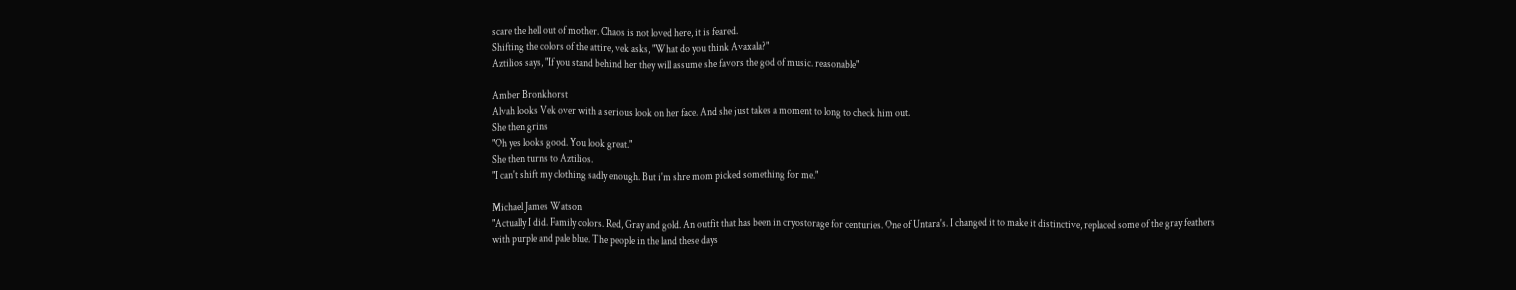scare the hell out of mother. Chaos is not loved here, it is feared.
Shifting the colors of the attire, vek asks, "What do you think Avaxala?"
Aztilios says, "If you stand behind her they will assume she favors the god of music. reasonable"

Amber Bronkhorst
Alvah looks Vek over with a serious look on her face. And she just takes a moment to long to check him out.
She then grins
"Oh yes looks good. You look great."
She then turns to Aztilios.
"I can't shift my clothing sadly enough. But i'm shre mom picked something for me."

Michael James Watson
"Actually I did. Family colors. Red, Gray and gold. An outfit that has been in cryostorage for centuries. One of Untara's. I changed it to make it distinctive, replaced some of the gray feathers with purple and pale blue. The people in the land these days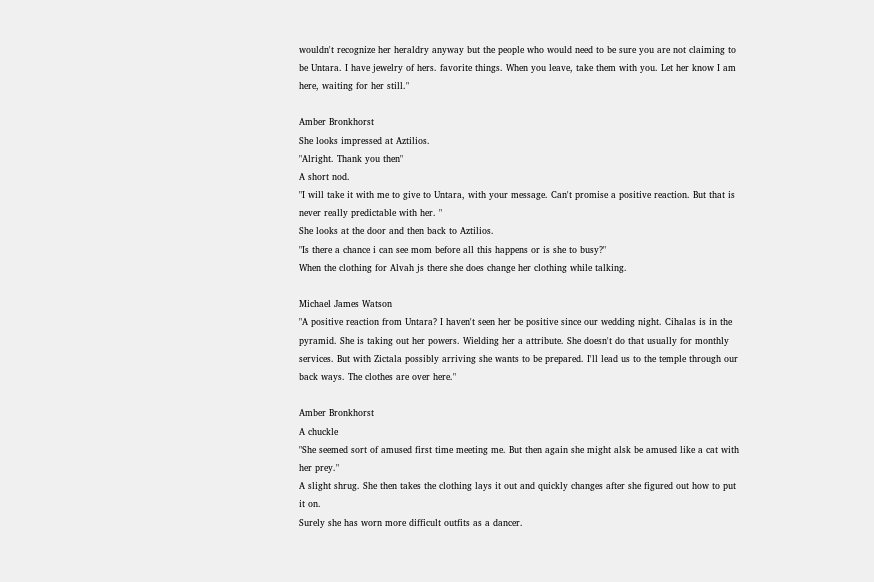wouldn't recognize her heraldry anyway but the people who would need to be sure you are not claiming to be Untara. I have jewelry of hers. favorite things. When you leave, take them with you. Let her know I am here, waiting for her still."

Amber Bronkhorst
She looks impressed at Aztilios.
"Alright. Thank you then"
A short nod.
"I will take it with me to give to Untara, with your message. Can't promise a positive reaction. But that is never really predictable with her. "
She looks at the door and then back to Aztilios.
"Is there a chance i can see mom before all this happens or is she to busy?"
When the clothing for Alvah js there she does change her clothing while talking.

Michael James Watson
"A positive reaction from Untara? I haven't seen her be positive since our wedding night. Cihalas is in the pyramid. She is taking out her powers. Wielding her a attribute. She doesn't do that usually for monthly services. But with Zictala possibly arriving she wants to be prepared. I'll lead us to the temple through our back ways. The clothes are over here."

Amber Bronkhorst
A chuckle
"She seemed sort of amused first time meeting me. But then again she might alsk be amused like a cat with her prey."
A slight shrug. She then takes the clothing lays it out and quickly changes after she figured out how to put it on.
Surely she has worn more difficult outfits as a dancer.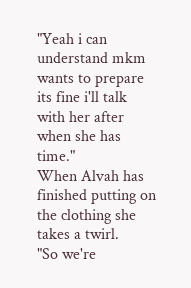"Yeah i can understand mkm wants to prepare its fine i'll talk with her after when she has time."
When Alvah has finished putting on the clothing she takes a twirl.
"So we're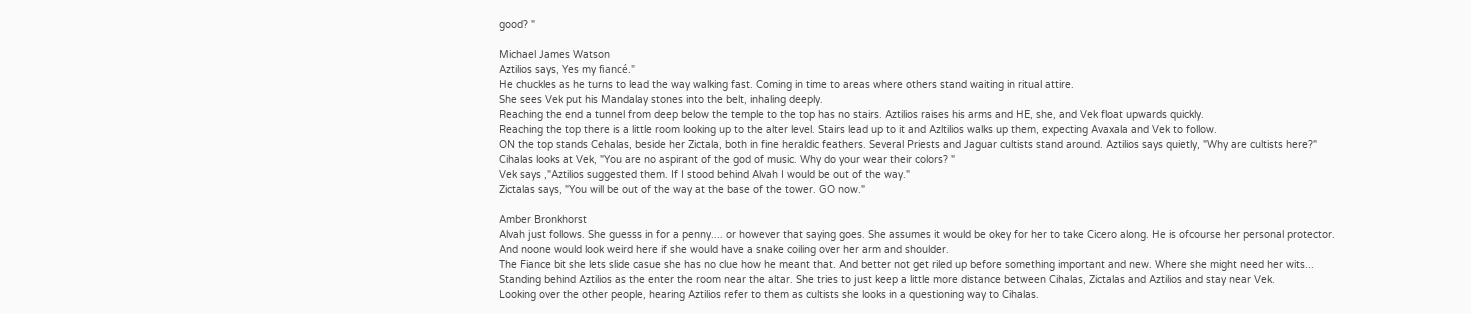good? "

Michael James Watson
Aztilios says, Yes my fiancé."
He chuckles as he turns to lead the way walking fast. Coming in time to areas where others stand waiting in ritual attire.
She sees Vek put his Mandalay stones into the belt, inhaling deeply.
Reaching the end a tunnel from deep below the temple to the top has no stairs. Aztilios raises his arms and HE, she, and Vek float upwards quickly.
Reaching the top there is a little room looking up to the alter level. Stairs lead up to it and Azltilios walks up them, expecting Avaxala and Vek to follow.
ON the top stands Cehalas, beside her Zictala, both in fine heraldic feathers. Several Priests and Jaguar cultists stand around. Aztilios says quietly, "Why are cultists here?"
Cihalas looks at Vek, "You are no aspirant of the god of music. Why do your wear their colors? "
Vek says ,"Aztilios suggested them. If I stood behind Alvah I would be out of the way."
Zictalas says, "You will be out of the way at the base of the tower. GO now."

Amber Bronkhorst
Alvah just follows. She guesss in for a penny.... or however that saying goes. She assumes it would be okey for her to take Cicero along. He is ofcourse her personal protector.
And noone would look weird here if she would have a snake coiling over her arm and shoulder.
The Fiance bit she lets slide casue she has no clue how he meant that. And better not get riled up before something important and new. Where she might need her wits...
Standing behind Aztilios as the enter the room near the altar. She tries to just keep a little more distance between Cihalas, Zictalas and Aztilios and stay near Vek.
Looking over the other people, hearing Aztilios refer to them as cultists she looks in a questioning way to Cihalas.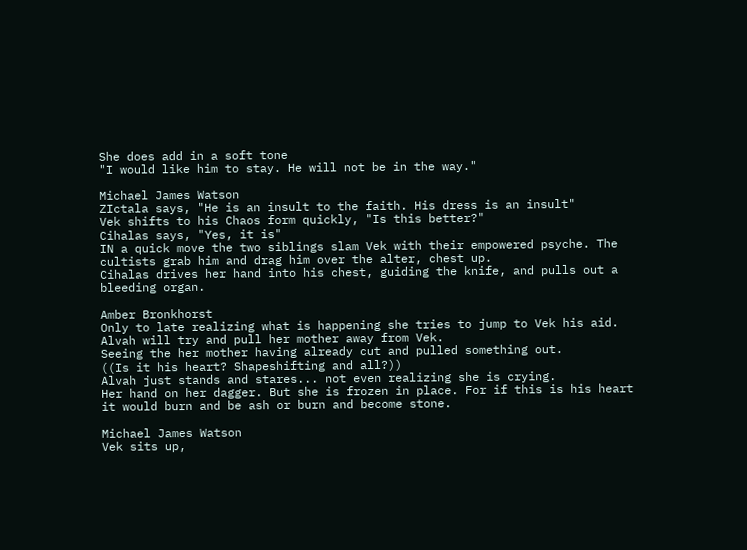She does add in a soft tone
"I would like him to stay. He will not be in the way."

Michael James Watson
ZIctala says, "He is an insult to the faith. His dress is an insult"
Vek shifts to his Chaos form quickly, "Is this better?"
Cihalas says, "Yes, it is"
IN a quick move the two siblings slam Vek with their empowered psyche. The cultists grab him and drag him over the alter, chest up.
Cihalas drives her hand into his chest, guiding the knife, and pulls out a bleeding organ.

Amber Bronkhorst
Only to late realizing what is happening she tries to jump to Vek his aid.
Alvah will try and pull her mother away from Vek.
Seeing the her mother having already cut and pulled something out.
((Is it his heart? Shapeshifting and all?))
Alvah just stands and stares... not even realizing she is crying.
Her hand on her dagger. But she is frozen in place. For if this is his heart it would burn and be ash or burn and become stone.

Michael James Watson
Vek sits up,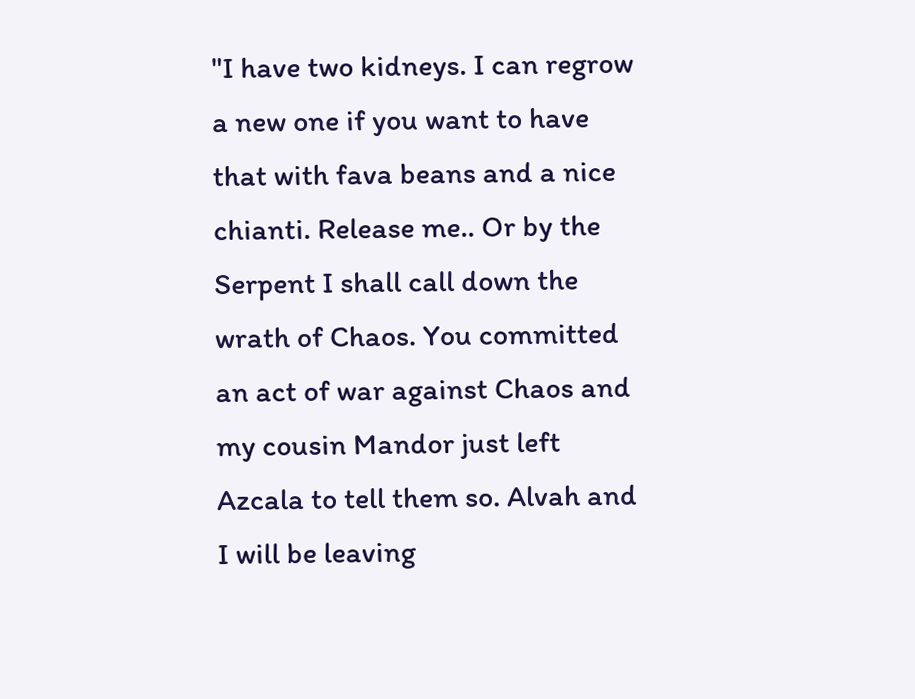"I have two kidneys. I can regrow a new one if you want to have that with fava beans and a nice chianti. Release me.. Or by the Serpent I shall call down the wrath of Chaos. You committed an act of war against Chaos and my cousin Mandor just left Azcala to tell them so. Alvah and I will be leaving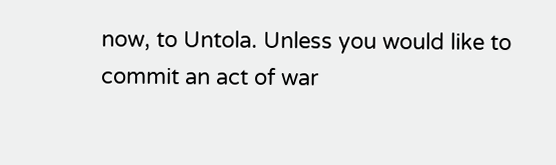now, to Untola. Unless you would like to commit an act of war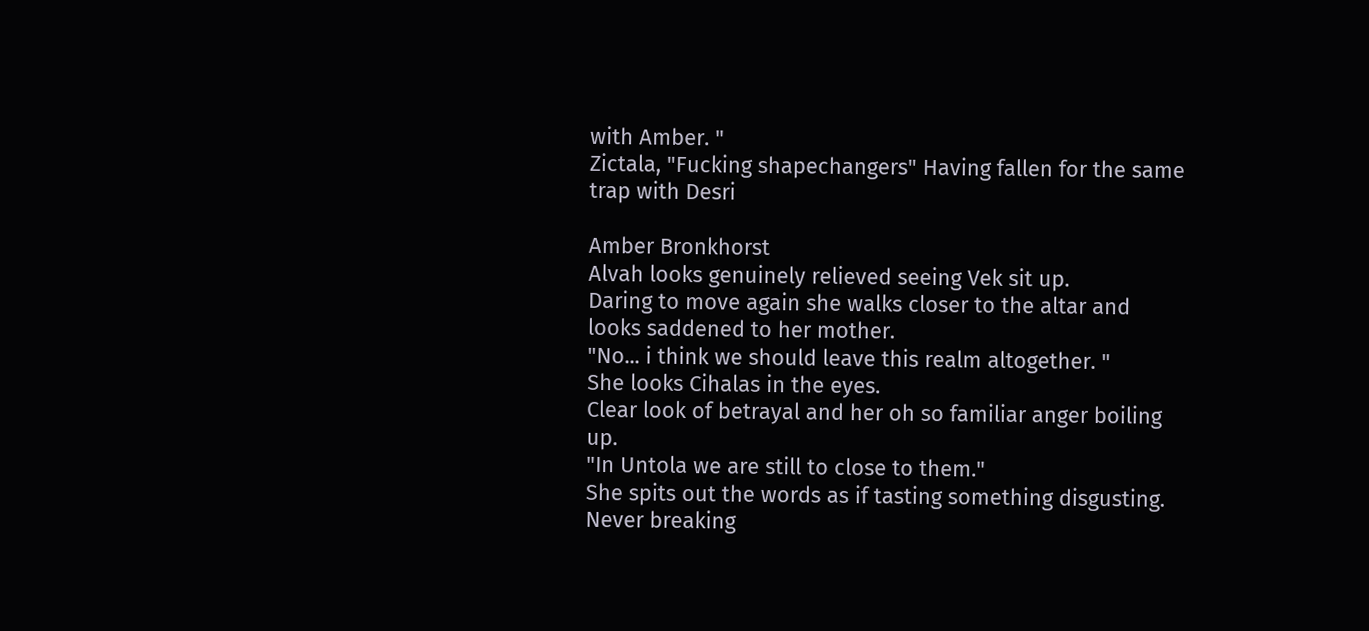with Amber. "
Zictala, "Fucking shapechangers" Having fallen for the same trap with Desri

Amber Bronkhorst
Alvah looks genuinely relieved seeing Vek sit up.
Daring to move again she walks closer to the altar and looks saddened to her mother.
"No... i think we should leave this realm altogether. "
She looks Cihalas in the eyes.
Clear look of betrayal and her oh so familiar anger boiling up.
"In Untola we are still to close to them."
She spits out the words as if tasting something disgusting.
Never breaking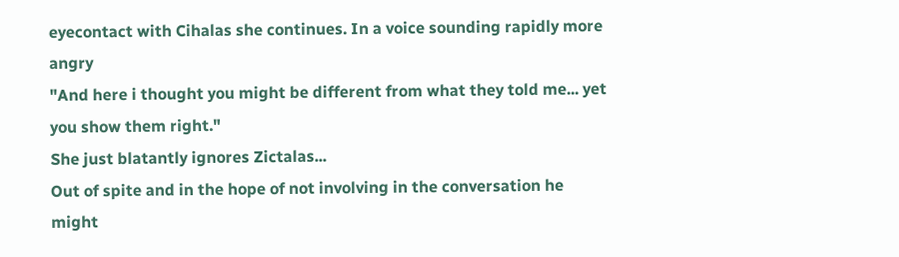eyecontact with Cihalas she continues. In a voice sounding rapidly more angry
"And here i thought you might be different from what they told me... yet you show them right."
She just blatantly ignores Zictalas...
Out of spite and in the hope of not involving in the conversation he might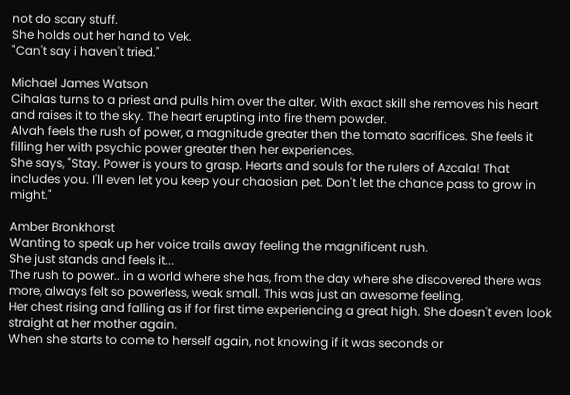not do scary stuff.
She holds out her hand to Vek.
"Can't say i haven't tried."

Michael James Watson
Cihalas turns to a priest and pulls him over the alter. With exact skill she removes his heart and raises it to the sky. The heart erupting into fire them powder.
Alvah feels the rush of power, a magnitude greater then the tomato sacrifices. She feels it filling her with psychic power greater then her experiences.
She says, "Stay. Power is yours to grasp. Hearts and souls for the rulers of Azcala! That includes you. I'll even let you keep your chaosian pet. Don't let the chance pass to grow in might."

Amber Bronkhorst
Wanting to speak up her voice trails away feeling the magnificent rush.
She just stands and feels it...
The rush to power.. in a world where she has, from the day where she discovered there was more, always felt so powerless, weak small. This was just an awesome feeling.
Her chest rising and falling as if for first time experiencing a great high. She doesn't even look straight at her mother again.
When she starts to come to herself again, not knowing if it was seconds or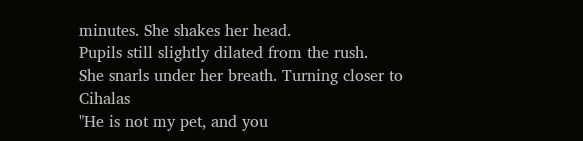minutes. She shakes her head.
Pupils still slightly dilated from the rush.
She snarls under her breath. Turning closer to Cihalas
"He is not my pet, and you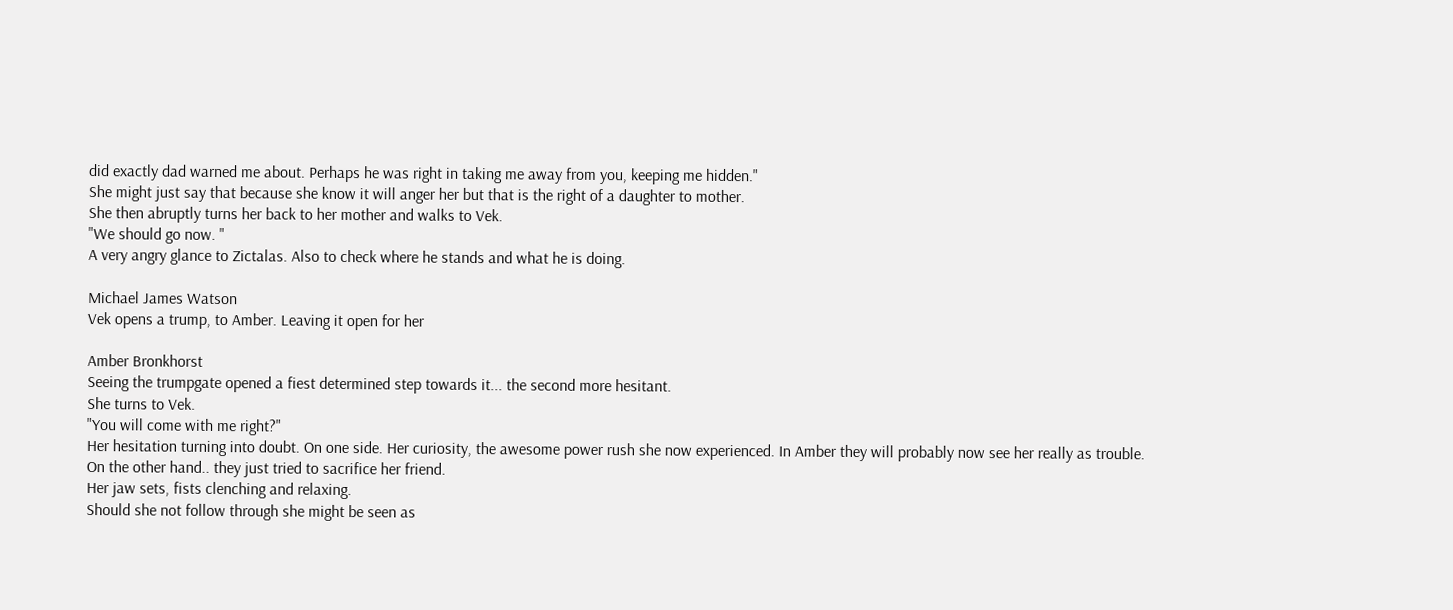did exactly dad warned me about. Perhaps he was right in taking me away from you, keeping me hidden."
She might just say that because she know it will anger her but that is the right of a daughter to mother.
She then abruptly turns her back to her mother and walks to Vek.
"We should go now. "
A very angry glance to Zictalas. Also to check where he stands and what he is doing.

Michael James Watson
Vek opens a trump, to Amber. Leaving it open for her

Amber Bronkhorst
Seeing the trumpgate opened a fiest determined step towards it... the second more hesitant.
She turns to Vek.
"You will come with me right?"
Her hesitation turning into doubt. On one side. Her curiosity, the awesome power rush she now experienced. In Amber they will probably now see her really as trouble.
On the other hand.. they just tried to sacrifice her friend.
Her jaw sets, fists clenching and relaxing.
Should she not follow through she might be seen as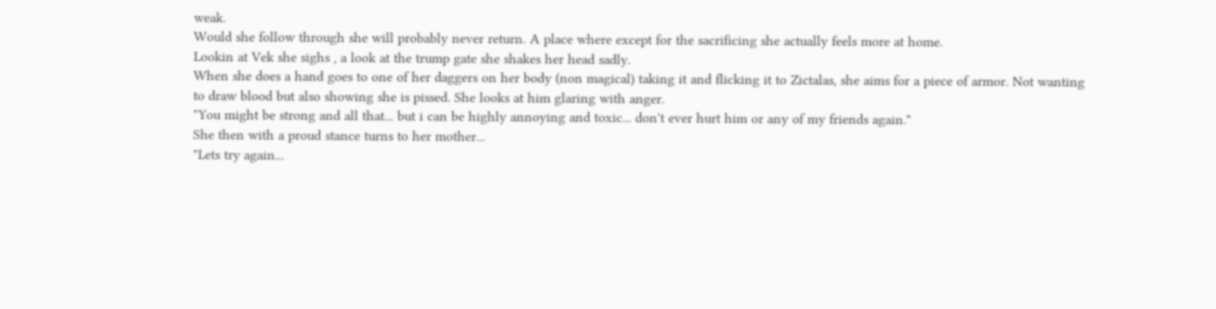weak.
Would she follow through she will probably never return. A place where except for the sacrificing she actually feels more at home.
Lookin at Vek she sighs , a look at the trump gate she shakes her head sadly.
When she does a hand goes to one of her daggers on her body (non magical) taking it and flicking it to Zictalas, she aims for a piece of armor. Not wanting to draw blood but also showing she is pissed. She looks at him glaring with anger.
"You might be strong and all that... but i can be highly annoying and toxic... don't ever hurt him or any of my friends again."
She then with a proud stance turns to her mother...
"Lets try again...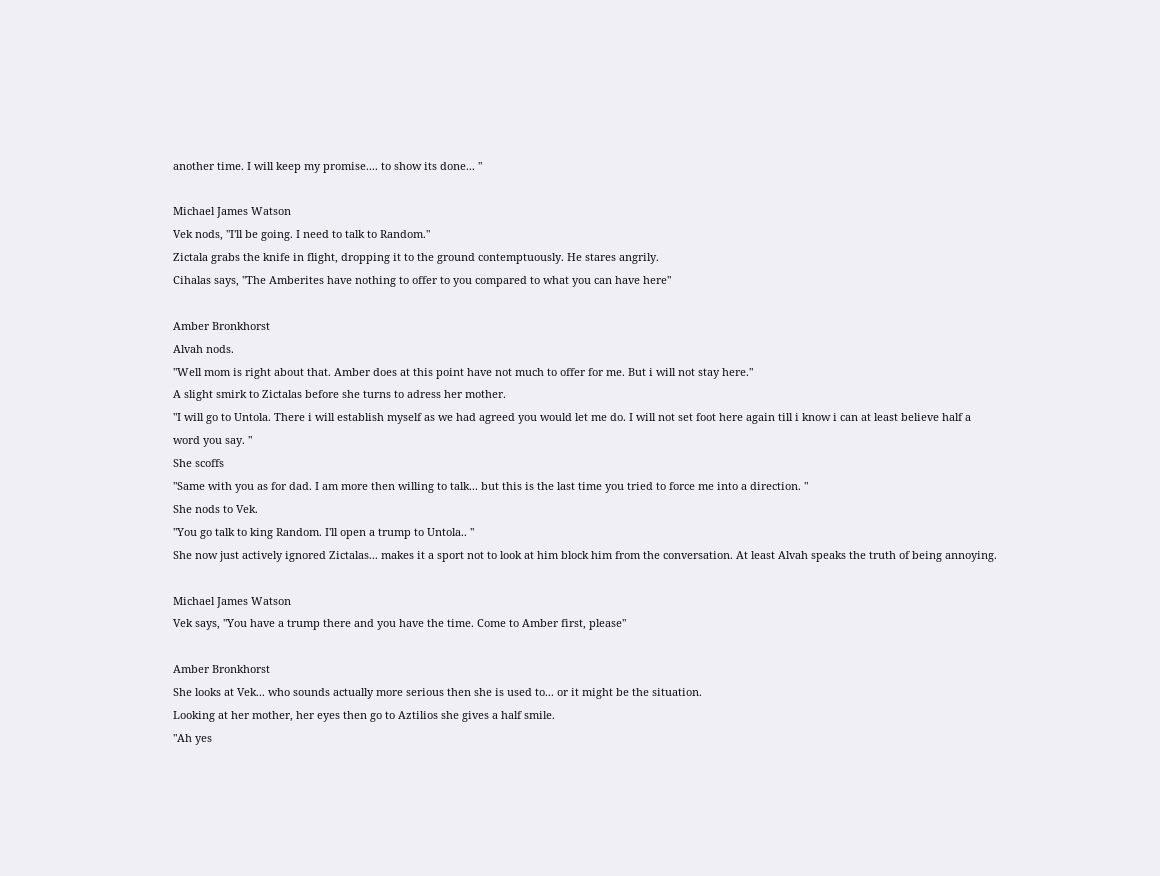another time. I will keep my promise.... to show its done... "

Michael James Watson
Vek nods, "I'll be going. I need to talk to Random."
Zictala grabs the knife in flight, dropping it to the ground contemptuously. He stares angrily.
Cihalas says, "The Amberites have nothing to offer to you compared to what you can have here"

Amber Bronkhorst
Alvah nods.
"Well mom is right about that. Amber does at this point have not much to offer for me. But i will not stay here."
A slight smirk to Zictalas before she turns to adress her mother.
"I will go to Untola. There i will establish myself as we had agreed you would let me do. I will not set foot here again till i know i can at least believe half a word you say. "
She scoffs
"Same with you as for dad. I am more then willing to talk... but this is the last time you tried to force me into a direction. "
She nods to Vek.
"You go talk to king Random. I'll open a trump to Untola.. "
She now just actively ignored Zictalas... makes it a sport not to look at him block him from the conversation. At least Alvah speaks the truth of being annoying.

Michael James Watson
Vek says, "You have a trump there and you have the time. Come to Amber first, please"

Amber Bronkhorst
She looks at Vek... who sounds actually more serious then she is used to... or it might be the situation.
Looking at her mother, her eyes then go to Aztilios she gives a half smile.
"Ah yes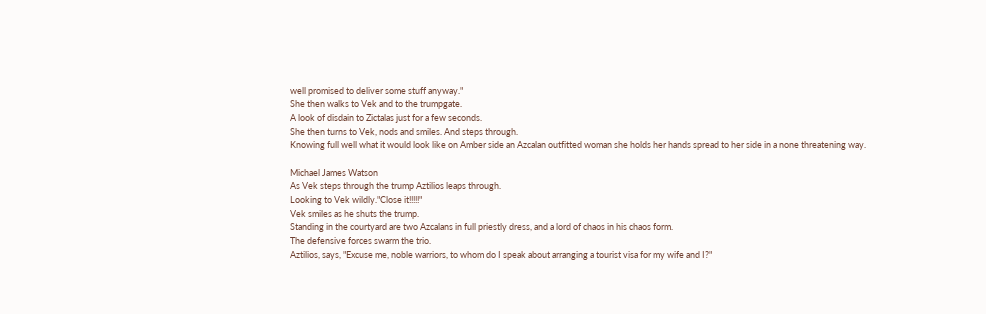well promised to deliver some stuff anyway."
She then walks to Vek and to the trumpgate.
A look of disdain to Zictalas just for a few seconds.
She then turns to Vek, nods and smiles. And steps through.
Knowing full well what it would look like on Amber side an Azcalan outfitted woman she holds her hands spread to her side in a none threatening way.

Michael James Watson
As Vek steps through the trump Aztilios leaps through.
Looking to Vek wildly."Close it!!!!!"
Vek smiles as he shuts the trump.
Standing in the courtyard are two Azcalans in full priestly dress, and a lord of chaos in his chaos form.
The defensive forces swarm the trio.
Aztilios, says, "Excuse me, noble warriors, to whom do I speak about arranging a tourist visa for my wife and I?"